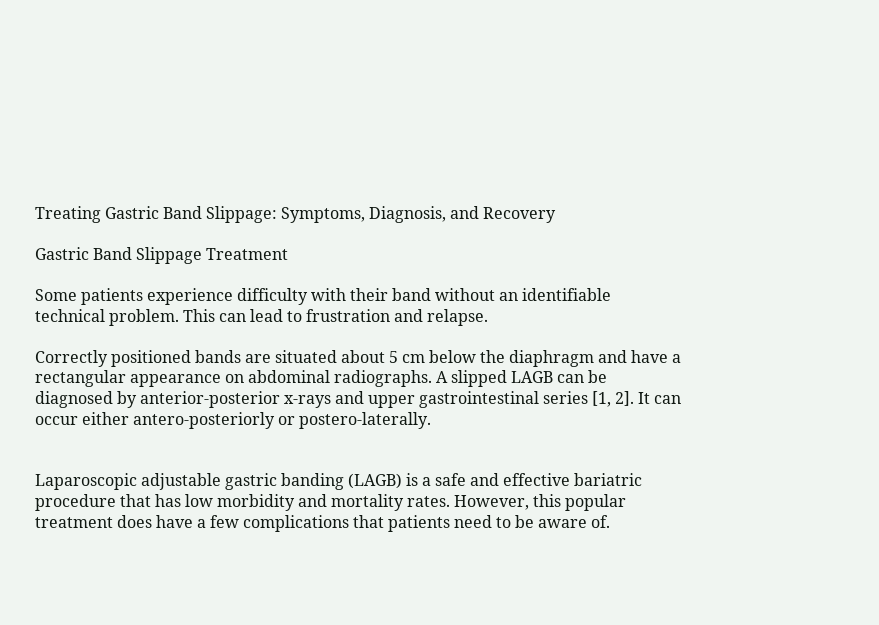Treating Gastric Band Slippage: Symptoms, Diagnosis, and Recovery

Gastric Band Slippage Treatment

Some patients experience difficulty with their band without an identifiable technical problem. This can lead to frustration and relapse.

Correctly positioned bands are situated about 5 cm below the diaphragm and have a rectangular appearance on abdominal radiographs. A slipped LAGB can be diagnosed by anterior-posterior x-rays and upper gastrointestinal series [1, 2]. It can occur either antero-posteriorly or postero-laterally.


Laparoscopic adjustable gastric banding (LAGB) is a safe and effective bariatric procedure that has low morbidity and mortality rates. However, this popular treatment does have a few complications that patients need to be aware of.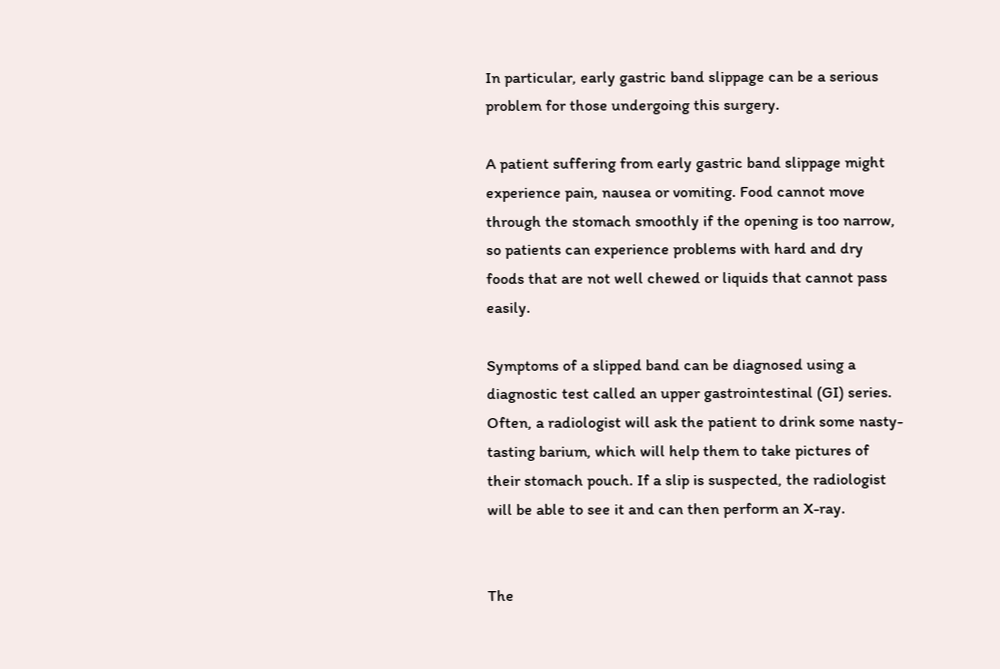In particular, early gastric band slippage can be a serious problem for those undergoing this surgery.

A patient suffering from early gastric band slippage might experience pain, nausea or vomiting. Food cannot move through the stomach smoothly if the opening is too narrow, so patients can experience problems with hard and dry foods that are not well chewed or liquids that cannot pass easily.

Symptoms of a slipped band can be diagnosed using a diagnostic test called an upper gastrointestinal (GI) series. Often, a radiologist will ask the patient to drink some nasty-tasting barium, which will help them to take pictures of their stomach pouch. If a slip is suspected, the radiologist will be able to see it and can then perform an X-ray.


The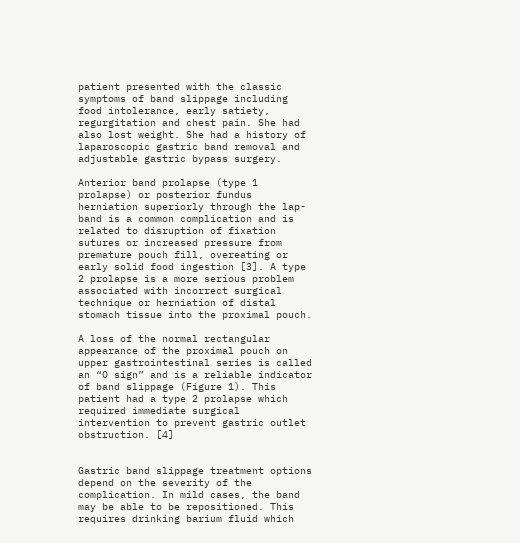patient presented with the classic symptoms of band slippage including food intolerance, early satiety, regurgitation and chest pain. She had also lost weight. She had a history of laparoscopic gastric band removal and adjustable gastric bypass surgery.

Anterior band prolapse (type 1 prolapse) or posterior fundus herniation superiorly through the lap-band is a common complication and is related to disruption of fixation sutures or increased pressure from premature pouch fill, overeating or early solid food ingestion [3]. A type 2 prolapse is a more serious problem associated with incorrect surgical technique or herniation of distal stomach tissue into the proximal pouch.

A loss of the normal rectangular appearance of the proximal pouch on upper gastrointestinal series is called an “O sign” and is a reliable indicator of band slippage (Figure 1). This patient had a type 2 prolapse which required immediate surgical intervention to prevent gastric outlet obstruction. [4]


Gastric band slippage treatment options depend on the severity of the complication. In mild cases, the band may be able to be repositioned. This requires drinking barium fluid which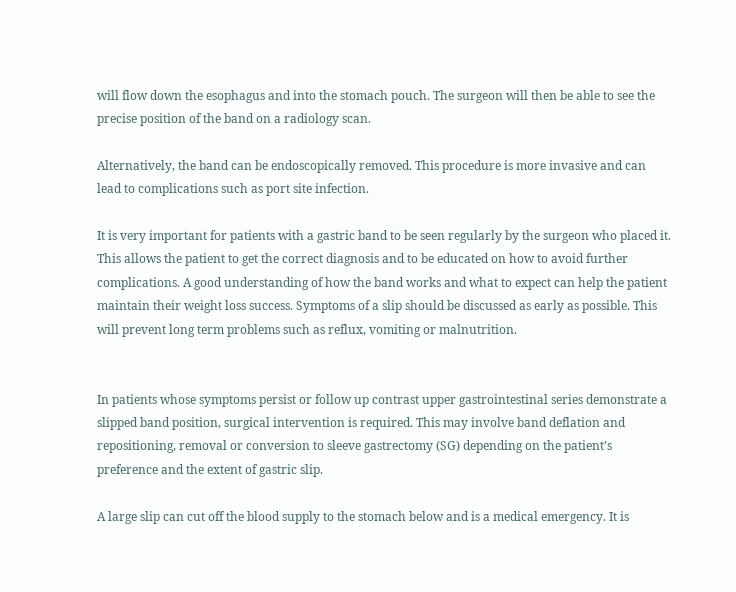will flow down the esophagus and into the stomach pouch. The surgeon will then be able to see the precise position of the band on a radiology scan.

Alternatively, the band can be endoscopically removed. This procedure is more invasive and can lead to complications such as port site infection.

It is very important for patients with a gastric band to be seen regularly by the surgeon who placed it. This allows the patient to get the correct diagnosis and to be educated on how to avoid further complications. A good understanding of how the band works and what to expect can help the patient maintain their weight loss success. Symptoms of a slip should be discussed as early as possible. This will prevent long term problems such as reflux, vomiting or malnutrition.


In patients whose symptoms persist or follow up contrast upper gastrointestinal series demonstrate a slipped band position, surgical intervention is required. This may involve band deflation and repositioning, removal or conversion to sleeve gastrectomy (SG) depending on the patient’s preference and the extent of gastric slip.

A large slip can cut off the blood supply to the stomach below and is a medical emergency. It is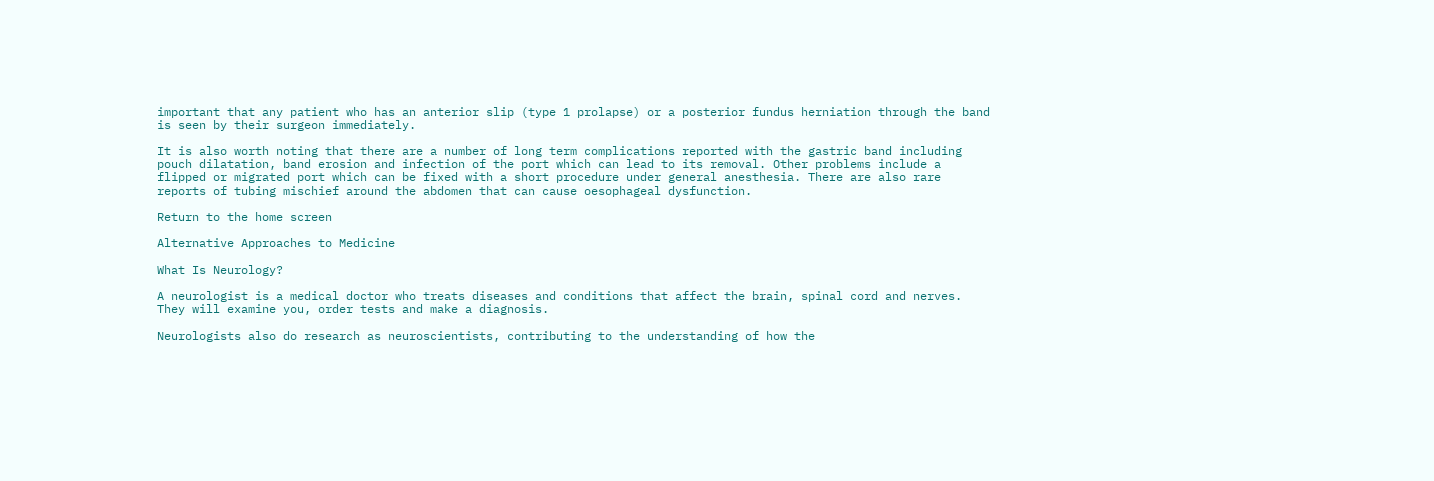important that any patient who has an anterior slip (type 1 prolapse) or a posterior fundus herniation through the band is seen by their surgeon immediately.

It is also worth noting that there are a number of long term complications reported with the gastric band including pouch dilatation, band erosion and infection of the port which can lead to its removal. Other problems include a flipped or migrated port which can be fixed with a short procedure under general anesthesia. There are also rare reports of tubing mischief around the abdomen that can cause oesophageal dysfunction.

Return to the home screen

Alternative Approaches to Medicine

What Is Neurology?

A neurologist is a medical doctor who treats diseases and conditions that affect the brain, spinal cord and nerves. They will examine you, order tests and make a diagnosis.

Neurologists also do research as neuroscientists, contributing to the understanding of how the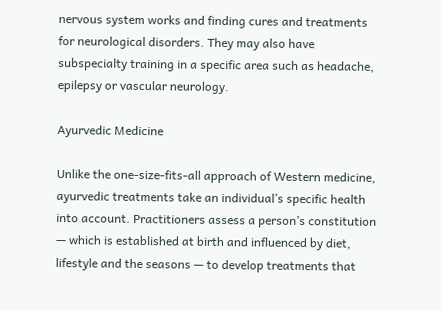nervous system works and finding cures and treatments for neurological disorders. They may also have subspecialty training in a specific area such as headache, epilepsy or vascular neurology.

Ayurvedic Medicine

Unlike the one-size-fits-all approach of Western medicine, ayurvedic treatments take an individual’s specific health into account. Practitioners assess a person’s constitution — which is established at birth and influenced by diet, lifestyle and the seasons — to develop treatments that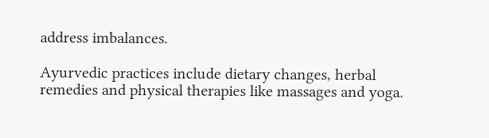address imbalances.

Ayurvedic practices include dietary changes, herbal remedies and physical therapies like massages and yoga.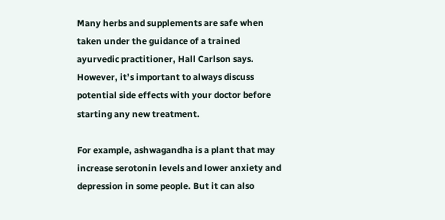Many herbs and supplements are safe when taken under the guidance of a trained ayurvedic practitioner, Hall Carlson says. However, it’s important to always discuss potential side effects with your doctor before starting any new treatment.

For example, ashwagandha is a plant that may increase serotonin levels and lower anxiety and depression in some people. But it can also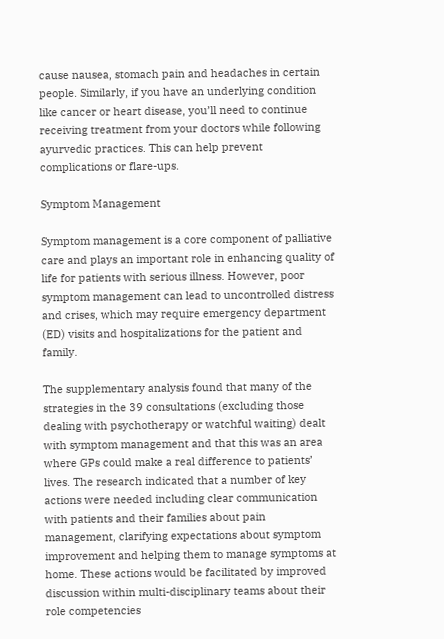cause nausea, stomach pain and headaches in certain people. Similarly, if you have an underlying condition like cancer or heart disease, you’ll need to continue receiving treatment from your doctors while following ayurvedic practices. This can help prevent complications or flare-ups.

Symptom Management

Symptom management is a core component of palliative care and plays an important role in enhancing quality of life for patients with serious illness. However, poor symptom management can lead to uncontrolled distress and crises, which may require emergency department (ED) visits and hospitalizations for the patient and family.

The supplementary analysis found that many of the strategies in the 39 consultations (excluding those dealing with psychotherapy or watchful waiting) dealt with symptom management and that this was an area where GPs could make a real difference to patients’ lives. The research indicated that a number of key actions were needed including clear communication with patients and their families about pain management, clarifying expectations about symptom improvement and helping them to manage symptoms at home. These actions would be facilitated by improved discussion within multi-disciplinary teams about their role competencies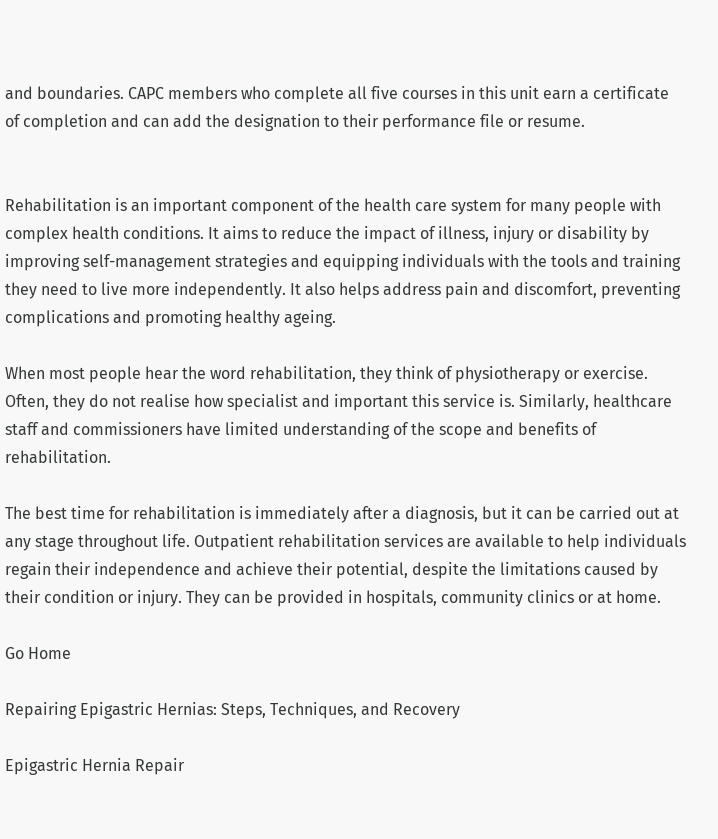and boundaries. CAPC members who complete all five courses in this unit earn a certificate of completion and can add the designation to their performance file or resume.


Rehabilitation is an important component of the health care system for many people with complex health conditions. It aims to reduce the impact of illness, injury or disability by improving self-management strategies and equipping individuals with the tools and training they need to live more independently. It also helps address pain and discomfort, preventing complications and promoting healthy ageing.

When most people hear the word rehabilitation, they think of physiotherapy or exercise. Often, they do not realise how specialist and important this service is. Similarly, healthcare staff and commissioners have limited understanding of the scope and benefits of rehabilitation.

The best time for rehabilitation is immediately after a diagnosis, but it can be carried out at any stage throughout life. Outpatient rehabilitation services are available to help individuals regain their independence and achieve their potential, despite the limitations caused by their condition or injury. They can be provided in hospitals, community clinics or at home.

Go Home

Repairing Epigastric Hernias: Steps, Techniques, and Recovery

Epigastric Hernia Repair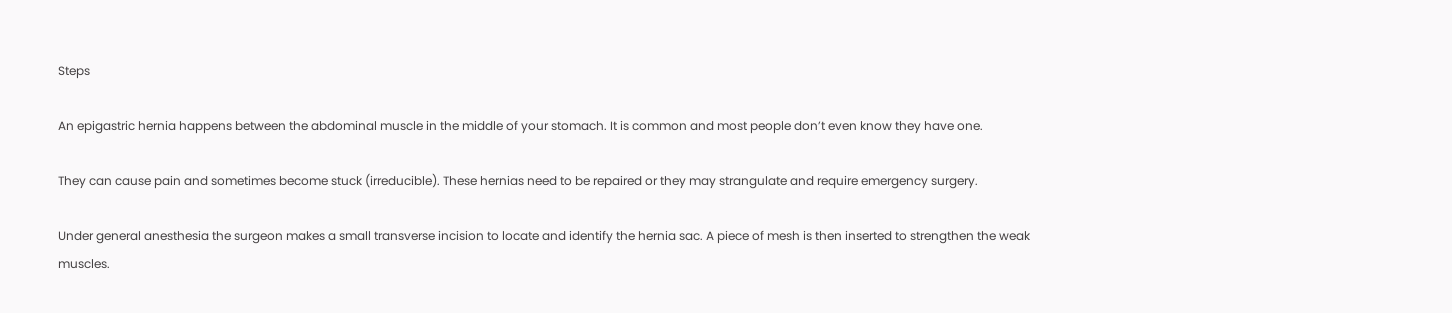Steps

An epigastric hernia happens between the abdominal muscle in the middle of your stomach. It is common and most people don’t even know they have one.

They can cause pain and sometimes become stuck (irreducible). These hernias need to be repaired or they may strangulate and require emergency surgery.

Under general anesthesia the surgeon makes a small transverse incision to locate and identify the hernia sac. A piece of mesh is then inserted to strengthen the weak muscles.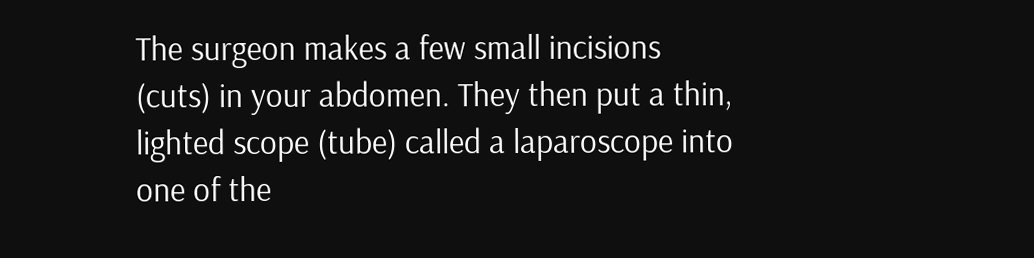The surgeon makes a few small incisions (cuts) in your abdomen. They then put a thin, lighted scope (tube) called a laparoscope into one of the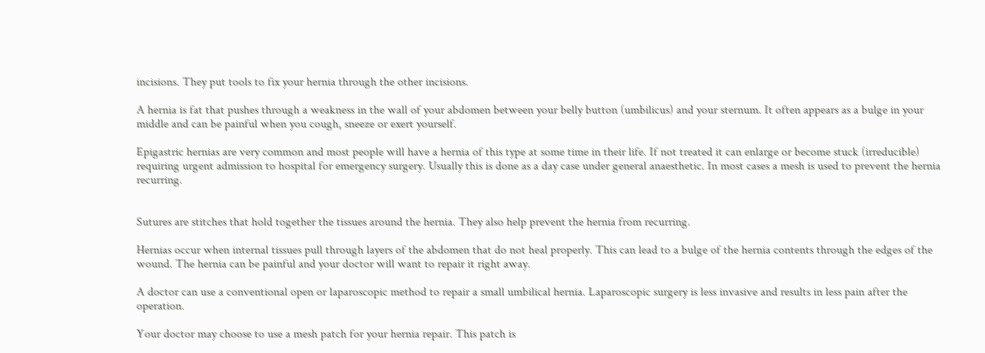incisions. They put tools to fix your hernia through the other incisions.

A hernia is fat that pushes through a weakness in the wall of your abdomen between your belly button (umbilicus) and your sternum. It often appears as a bulge in your middle and can be painful when you cough, sneeze or exert yourself.

Epigastric hernias are very common and most people will have a hernia of this type at some time in their life. If not treated it can enlarge or become stuck (irreducible) requiring urgent admission to hospital for emergency surgery. Usually this is done as a day case under general anaesthetic. In most cases a mesh is used to prevent the hernia recurring.


Sutures are stitches that hold together the tissues around the hernia. They also help prevent the hernia from recurring.

Hernias occur when internal tissues pull through layers of the abdomen that do not heal properly. This can lead to a bulge of the hernia contents through the edges of the wound. The hernia can be painful and your doctor will want to repair it right away.

A doctor can use a conventional open or laparoscopic method to repair a small umbilical hernia. Laparoscopic surgery is less invasive and results in less pain after the operation.

Your doctor may choose to use a mesh patch for your hernia repair. This patch is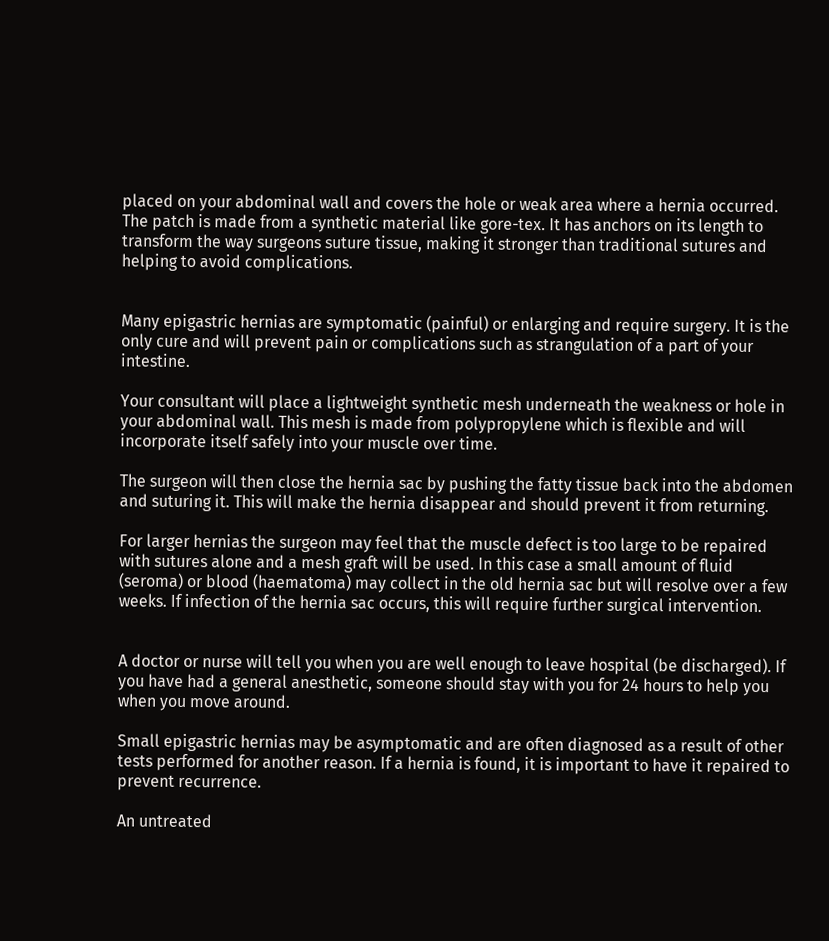placed on your abdominal wall and covers the hole or weak area where a hernia occurred. The patch is made from a synthetic material like gore-tex. It has anchors on its length to transform the way surgeons suture tissue, making it stronger than traditional sutures and helping to avoid complications.


Many epigastric hernias are symptomatic (painful) or enlarging and require surgery. It is the only cure and will prevent pain or complications such as strangulation of a part of your intestine.

Your consultant will place a lightweight synthetic mesh underneath the weakness or hole in your abdominal wall. This mesh is made from polypropylene which is flexible and will incorporate itself safely into your muscle over time.

The surgeon will then close the hernia sac by pushing the fatty tissue back into the abdomen and suturing it. This will make the hernia disappear and should prevent it from returning.

For larger hernias the surgeon may feel that the muscle defect is too large to be repaired with sutures alone and a mesh graft will be used. In this case a small amount of fluid (seroma) or blood (haematoma) may collect in the old hernia sac but will resolve over a few weeks. If infection of the hernia sac occurs, this will require further surgical intervention.


A doctor or nurse will tell you when you are well enough to leave hospital (be discharged). If you have had a general anesthetic, someone should stay with you for 24 hours to help you when you move around.

Small epigastric hernias may be asymptomatic and are often diagnosed as a result of other tests performed for another reason. If a hernia is found, it is important to have it repaired to prevent recurrence.

An untreated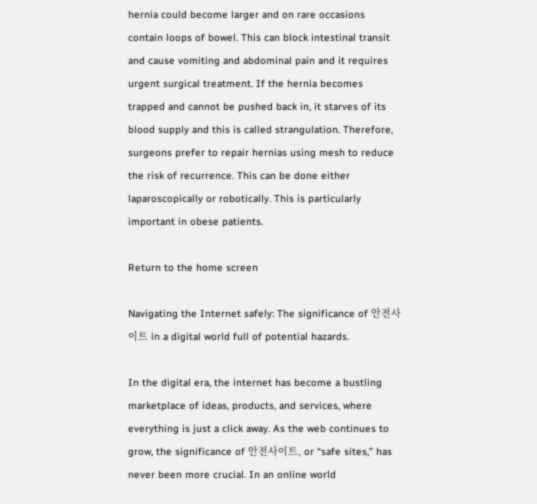hernia could become larger and on rare occasions contain loops of bowel. This can block intestinal transit and cause vomiting and abdominal pain and it requires urgent surgical treatment. If the hernia becomes trapped and cannot be pushed back in, it starves of its blood supply and this is called strangulation. Therefore, surgeons prefer to repair hernias using mesh to reduce the risk of recurrence. This can be done either laparoscopically or robotically. This is particularly important in obese patients.

Return to the home screen

Navigating the Internet safely: The significance of 안전사이트 in a digital world full of potential hazards.

In the digital era, the internet has become a bustling marketplace of ideas, products, and services, where everything is just a click away. As the web continues to grow, the significance of 안전사이트, or “safe sites,” has never been more crucial. In an online world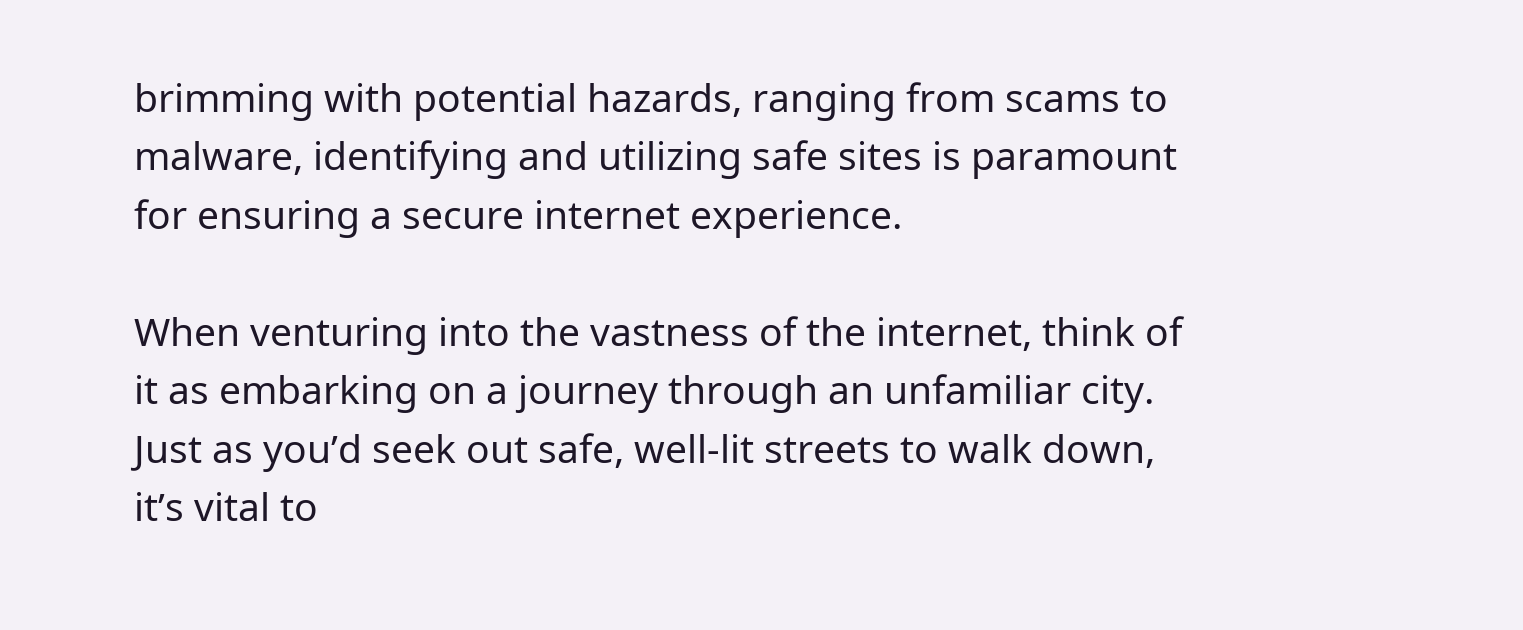brimming with potential hazards, ranging from scams to malware, identifying and utilizing safe sites is paramount for ensuring a secure internet experience.

When venturing into the vastness of the internet, think of it as embarking on a journey through an unfamiliar city. Just as you’d seek out safe, well-lit streets to walk down, it’s vital to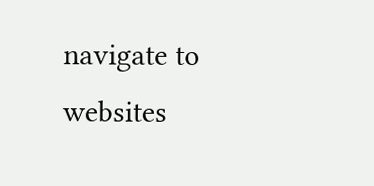navigate to websites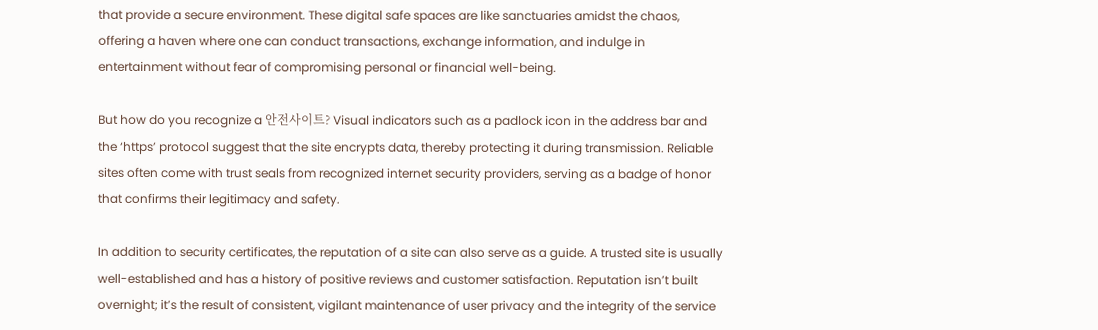that provide a secure environment. These digital safe spaces are like sanctuaries amidst the chaos, offering a haven where one can conduct transactions, exchange information, and indulge in entertainment without fear of compromising personal or financial well-being.

But how do you recognize a 안전사이트? Visual indicators such as a padlock icon in the address bar and the ‘https’ protocol suggest that the site encrypts data, thereby protecting it during transmission. Reliable sites often come with trust seals from recognized internet security providers, serving as a badge of honor that confirms their legitimacy and safety.

In addition to security certificates, the reputation of a site can also serve as a guide. A trusted site is usually well-established and has a history of positive reviews and customer satisfaction. Reputation isn’t built overnight; it’s the result of consistent, vigilant maintenance of user privacy and the integrity of the service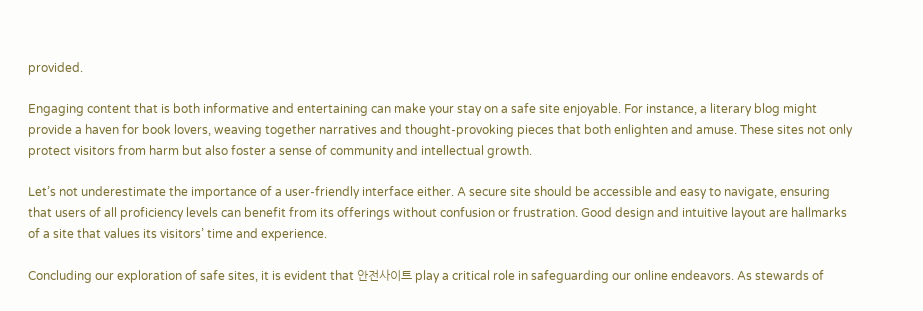provided.

Engaging content that is both informative and entertaining can make your stay on a safe site enjoyable. For instance, a literary blog might provide a haven for book lovers, weaving together narratives and thought-provoking pieces that both enlighten and amuse. These sites not only protect visitors from harm but also foster a sense of community and intellectual growth.

Let’s not underestimate the importance of a user-friendly interface either. A secure site should be accessible and easy to navigate, ensuring that users of all proficiency levels can benefit from its offerings without confusion or frustration. Good design and intuitive layout are hallmarks of a site that values its visitors’ time and experience.

Concluding our exploration of safe sites, it is evident that 안전사이트 play a critical role in safeguarding our online endeavors. As stewards of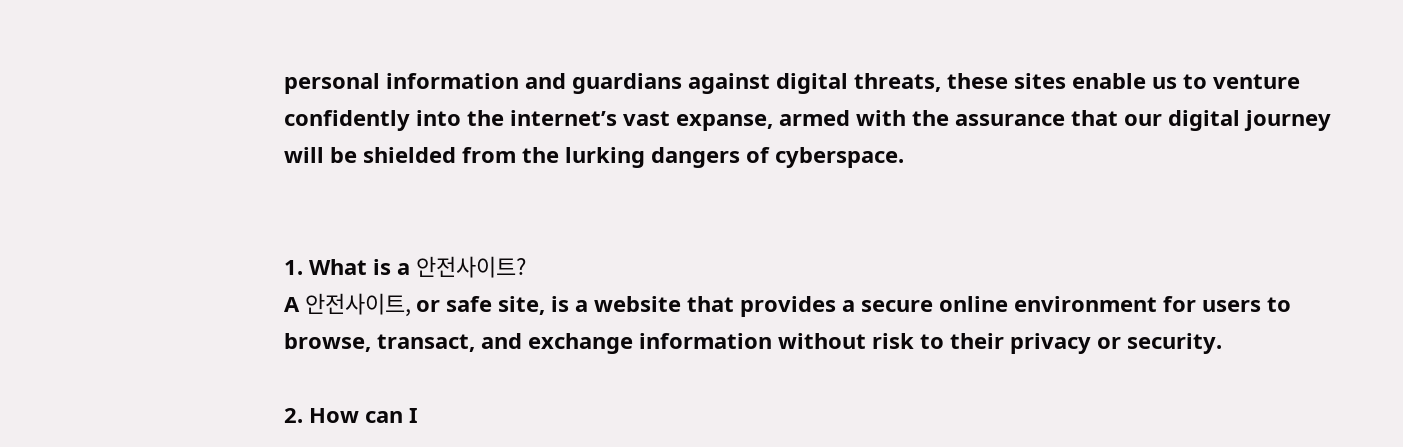personal information and guardians against digital threats, these sites enable us to venture confidently into the internet’s vast expanse, armed with the assurance that our digital journey will be shielded from the lurking dangers of cyberspace.


1. What is a 안전사이트?
A 안전사이트, or safe site, is a website that provides a secure online environment for users to browse, transact, and exchange information without risk to their privacy or security.

2. How can I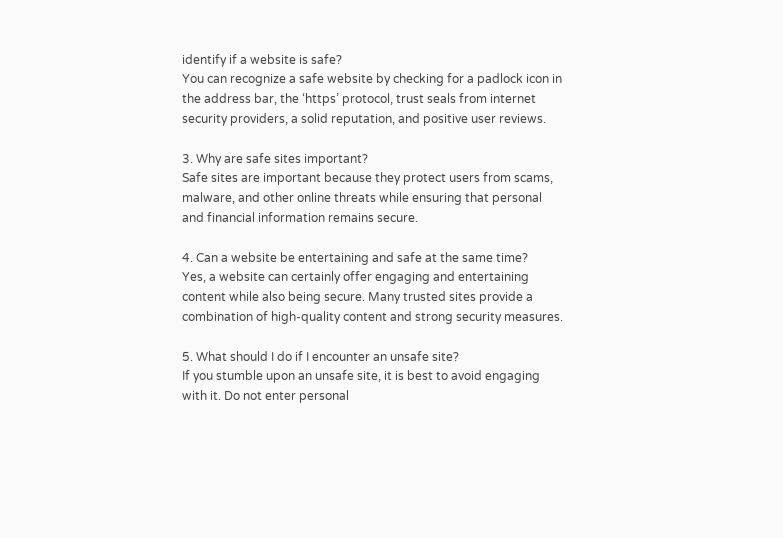identify if a website is safe?
You can recognize a safe website by checking for a padlock icon in the address bar, the ‘https’ protocol, trust seals from internet security providers, a solid reputation, and positive user reviews.

3. Why are safe sites important?
Safe sites are important because they protect users from scams, malware, and other online threats while ensuring that personal and financial information remains secure.

4. Can a website be entertaining and safe at the same time?
Yes, a website can certainly offer engaging and entertaining content while also being secure. Many trusted sites provide a combination of high-quality content and strong security measures.

5. What should I do if I encounter an unsafe site?
If you stumble upon an unsafe site, it is best to avoid engaging with it. Do not enter personal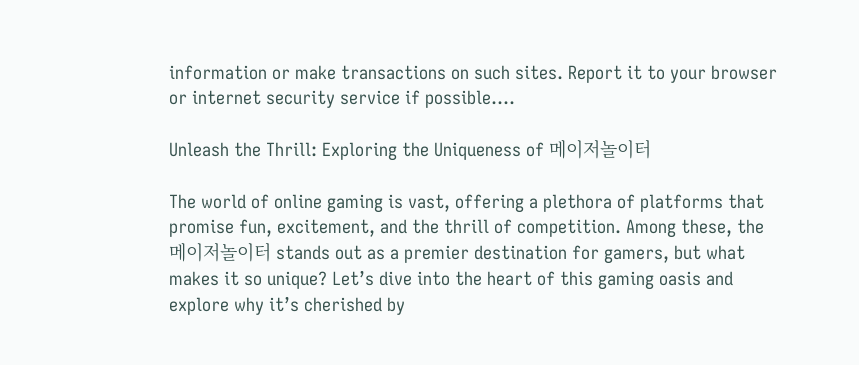information or make transactions on such sites. Report it to your browser or internet security service if possible.…

Unleash the Thrill: Exploring the Uniqueness of 메이저놀이터

The world of online gaming is vast, offering a plethora of platforms that promise fun, excitement, and the thrill of competition. Among these, the 메이저놀이터 stands out as a premier destination for gamers, but what makes it so unique? Let’s dive into the heart of this gaming oasis and explore why it’s cherished by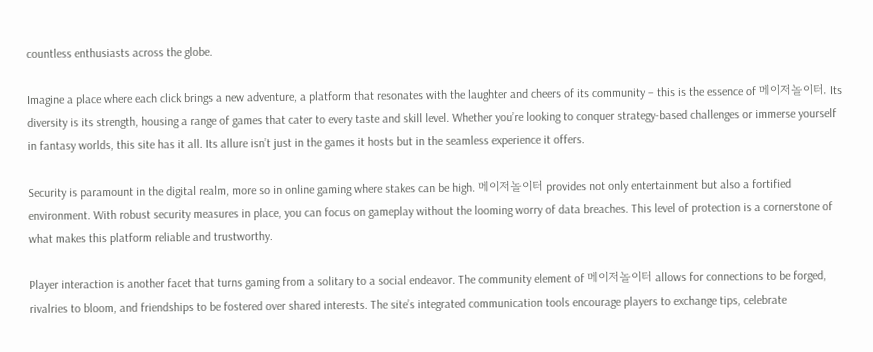countless enthusiasts across the globe.

Imagine a place where each click brings a new adventure, a platform that resonates with the laughter and cheers of its community – this is the essence of 메이저놀이터. Its diversity is its strength, housing a range of games that cater to every taste and skill level. Whether you’re looking to conquer strategy-based challenges or immerse yourself in fantasy worlds, this site has it all. Its allure isn’t just in the games it hosts but in the seamless experience it offers.

Security is paramount in the digital realm, more so in online gaming where stakes can be high. 메이저놀이터 provides not only entertainment but also a fortified environment. With robust security measures in place, you can focus on gameplay without the looming worry of data breaches. This level of protection is a cornerstone of what makes this platform reliable and trustworthy.

Player interaction is another facet that turns gaming from a solitary to a social endeavor. The community element of 메이저놀이터 allows for connections to be forged, rivalries to bloom, and friendships to be fostered over shared interests. The site’s integrated communication tools encourage players to exchange tips, celebrate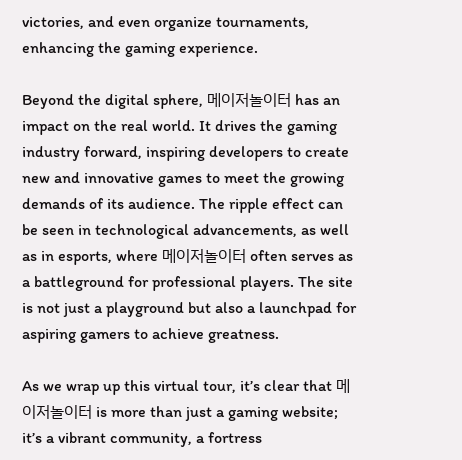victories, and even organize tournaments, enhancing the gaming experience.

Beyond the digital sphere, 메이저놀이터 has an impact on the real world. It drives the gaming industry forward, inspiring developers to create new and innovative games to meet the growing demands of its audience. The ripple effect can be seen in technological advancements, as well as in esports, where 메이저놀이터 often serves as a battleground for professional players. The site is not just a playground but also a launchpad for aspiring gamers to achieve greatness.

As we wrap up this virtual tour, it’s clear that 메이저놀이터 is more than just a gaming website; it’s a vibrant community, a fortress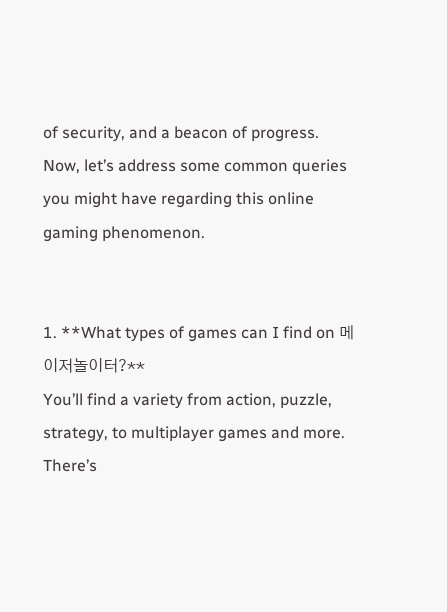of security, and a beacon of progress. Now, let’s address some common queries you might have regarding this online gaming phenomenon.


1. **What types of games can I find on 메이저놀이터?**
You’ll find a variety from action, puzzle, strategy, to multiplayer games and more. There’s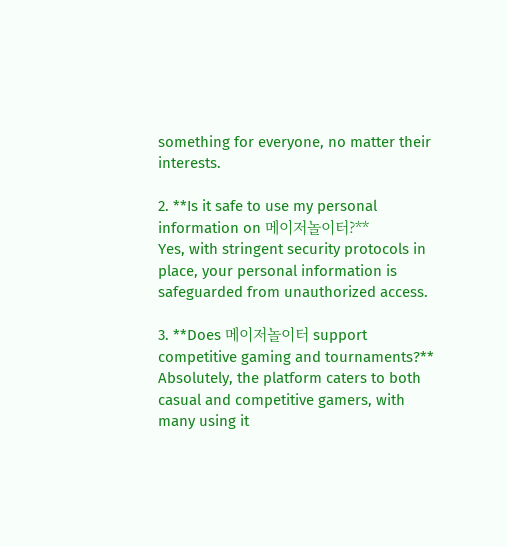something for everyone, no matter their interests.

2. **Is it safe to use my personal information on 메이저놀이터?**
Yes, with stringent security protocols in place, your personal information is safeguarded from unauthorized access.

3. **Does 메이저놀이터 support competitive gaming and tournaments?**
Absolutely, the platform caters to both casual and competitive gamers, with many using it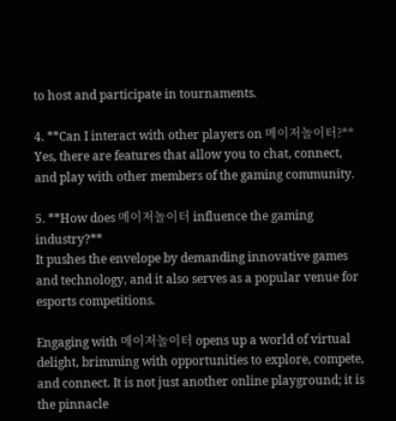to host and participate in tournaments.

4. **Can I interact with other players on 메이저놀이터?**
Yes, there are features that allow you to chat, connect, and play with other members of the gaming community.

5. **How does 메이저놀이터 influence the gaming industry?**
It pushes the envelope by demanding innovative games and technology, and it also serves as a popular venue for esports competitions.

Engaging with 메이저놀이터 opens up a world of virtual delight, brimming with opportunities to explore, compete, and connect. It is not just another online playground; it is the pinnacle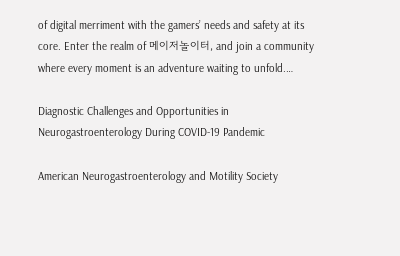of digital merriment with the gamers’ needs and safety at its core. Enter the realm of 메이저놀이터, and join a community where every moment is an adventure waiting to unfold.…

Diagnostic Challenges and Opportunities in Neurogastroenterology During COVID-19 Pandemic

American Neurogastroenterology and Motility Society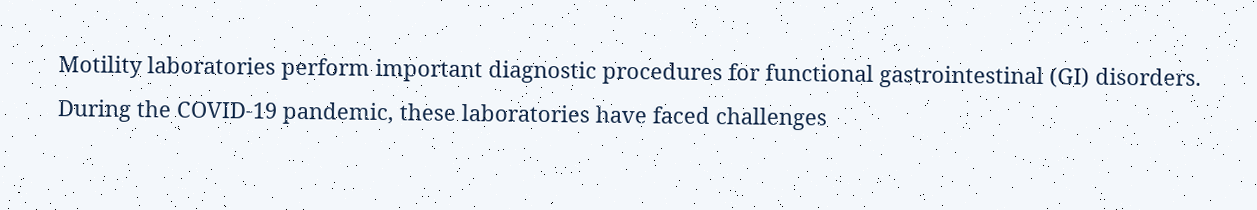Motility laboratories perform important diagnostic procedures for functional gastrointestinal (GI) disorders. During the COVID-19 pandemic, these laboratories have faced challenges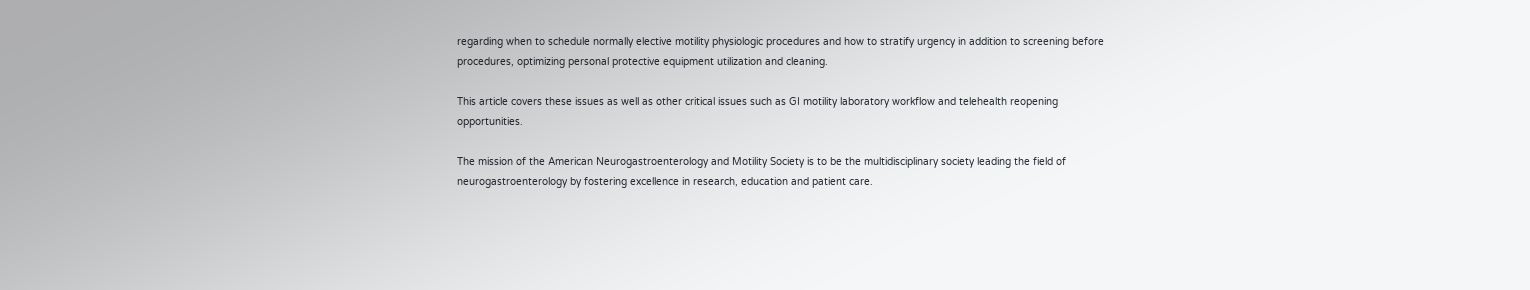regarding when to schedule normally elective motility physiologic procedures and how to stratify urgency in addition to screening before procedures, optimizing personal protective equipment utilization and cleaning.

This article covers these issues as well as other critical issues such as GI motility laboratory workflow and telehealth reopening opportunities.

The mission of the American Neurogastroenterology and Motility Society is to be the multidisciplinary society leading the field of neurogastroenterology by fostering excellence in research, education and patient care.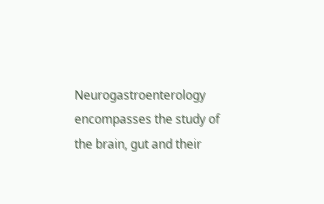Neurogastroenterology encompasses the study of the brain, gut and their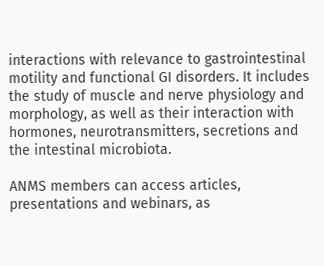interactions with relevance to gastrointestinal motility and functional GI disorders. It includes the study of muscle and nerve physiology and morphology, as well as their interaction with hormones, neurotransmitters, secretions and the intestinal microbiota.

ANMS members can access articles, presentations and webinars, as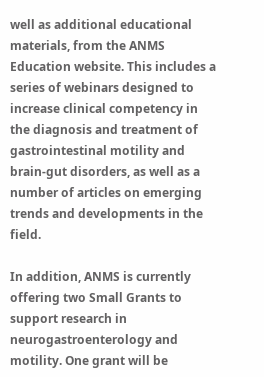well as additional educational materials, from the ANMS Education website. This includes a series of webinars designed to increase clinical competency in the diagnosis and treatment of gastrointestinal motility and brain-gut disorders, as well as a number of articles on emerging trends and developments in the field.

In addition, ANMS is currently offering two Small Grants to support research in neurogastroenterology and motility. One grant will be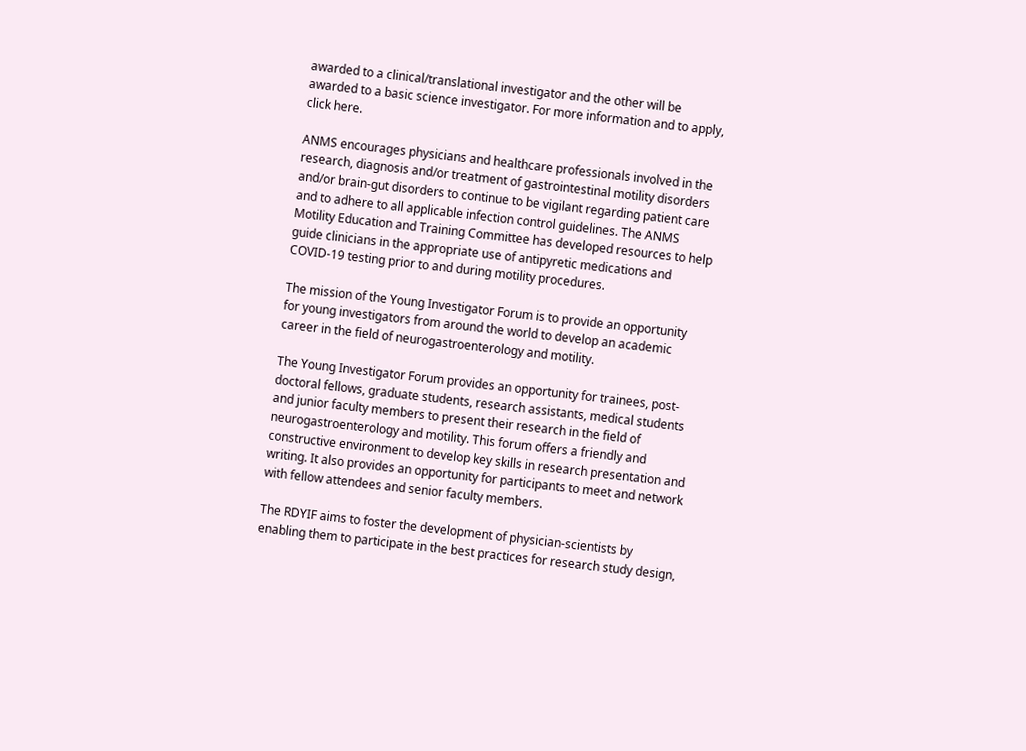awarded to a clinical/translational investigator and the other will be awarded to a basic science investigator. For more information and to apply, click here.

ANMS encourages physicians and healthcare professionals involved in the research, diagnosis and/or treatment of gastrointestinal motility disorders and/or brain-gut disorders to continue to be vigilant regarding patient care and to adhere to all applicable infection control guidelines. The ANMS Motility Education and Training Committee has developed resources to help guide clinicians in the appropriate use of antipyretic medications and COVID-19 testing prior to and during motility procedures.

The mission of the Young Investigator Forum is to provide an opportunity for young investigators from around the world to develop an academic career in the field of neurogastroenterology and motility.

The Young Investigator Forum provides an opportunity for trainees, post-doctoral fellows, graduate students, research assistants, medical students and junior faculty members to present their research in the field of neurogastroenterology and motility. This forum offers a friendly and constructive environment to develop key skills in research presentation and writing. It also provides an opportunity for participants to meet and network with fellow attendees and senior faculty members.

The RDYIF aims to foster the development of physician-scientists by enabling them to participate in the best practices for research study design,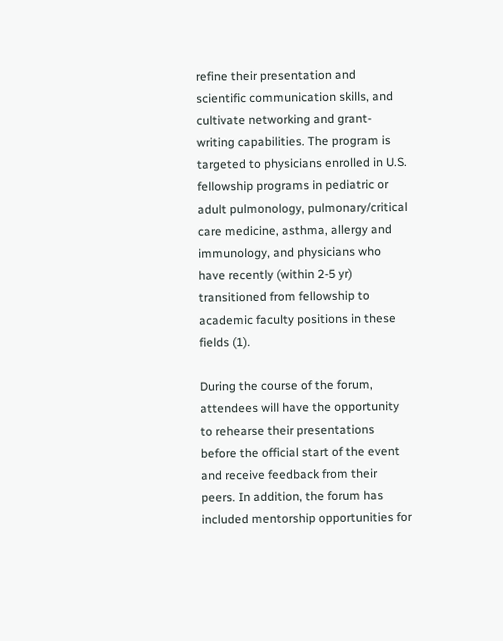refine their presentation and scientific communication skills, and cultivate networking and grant-writing capabilities. The program is targeted to physicians enrolled in U.S. fellowship programs in pediatric or adult pulmonology, pulmonary/critical care medicine, asthma, allergy and immunology, and physicians who have recently (within 2-5 yr) transitioned from fellowship to academic faculty positions in these fields (1).

During the course of the forum, attendees will have the opportunity to rehearse their presentations before the official start of the event and receive feedback from their peers. In addition, the forum has included mentorship opportunities for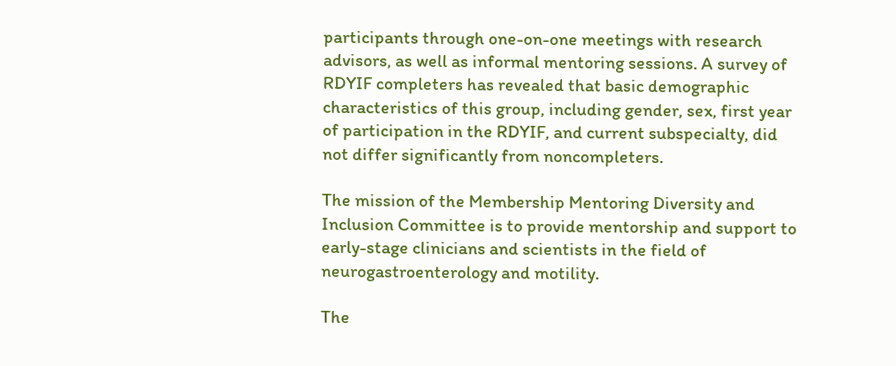participants through one-on-one meetings with research advisors, as well as informal mentoring sessions. A survey of RDYIF completers has revealed that basic demographic characteristics of this group, including gender, sex, first year of participation in the RDYIF, and current subspecialty, did not differ significantly from noncompleters.

The mission of the Membership Mentoring Diversity and Inclusion Committee is to provide mentorship and support to early-stage clinicians and scientists in the field of neurogastroenterology and motility.

The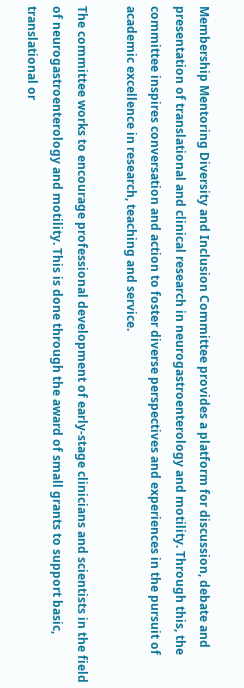Membership Mentoring Diversity and Inclusion Committee provides a platform for discussion, debate and presentation of translational and clinical research in neurogastroenterology and motility. Through this, the committee inspires conversation and action to foster diverse perspectives and experiences in the pursuit of academic excellence in research, teaching and service.

The committee works to encourage professional development of early-stage clinicians and scientists in the field of neurogastroenterology and motility. This is done through the award of small grants to support basic, translational or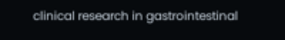clinical research in gastrointestinal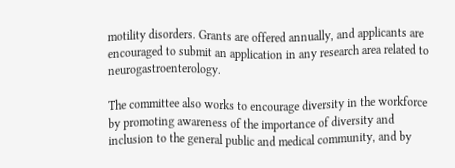motility disorders. Grants are offered annually, and applicants are encouraged to submit an application in any research area related to neurogastroenterology.

The committee also works to encourage diversity in the workforce by promoting awareness of the importance of diversity and inclusion to the general public and medical community, and by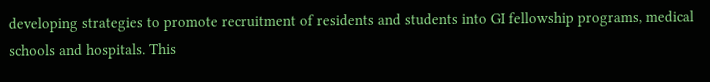developing strategies to promote recruitment of residents and students into GI fellowship programs, medical schools and hospitals. This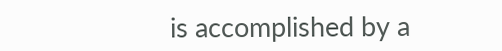is accomplished by a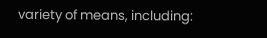variety of means, including: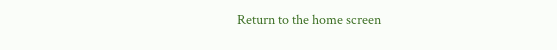Return to the home screen